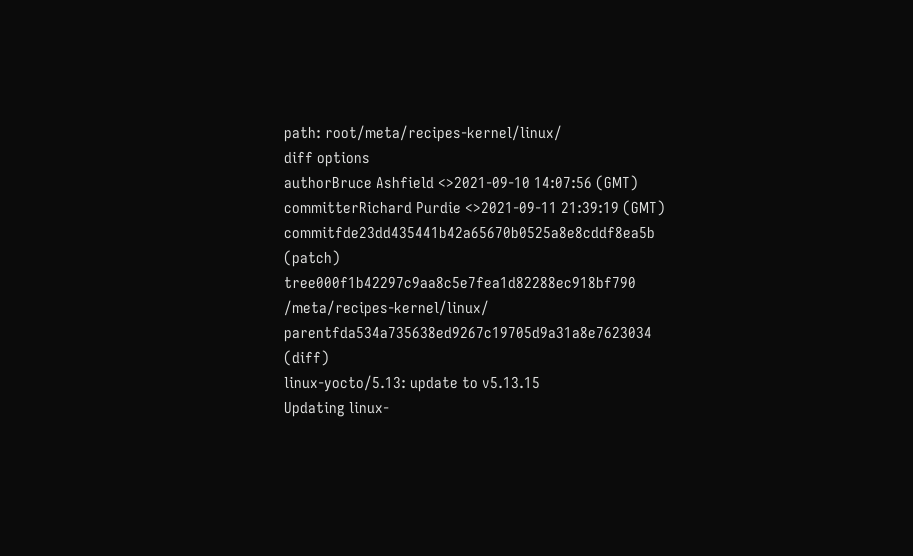path: root/meta/recipes-kernel/linux/
diff options
authorBruce Ashfield <>2021-09-10 14:07:56 (GMT)
committerRichard Purdie <>2021-09-11 21:39:19 (GMT)
commitfde23dd435441b42a65670b0525a8e8cddf8ea5b (patch)
tree000f1b42297c9aa8c5e7fea1d82288ec918bf790 /meta/recipes-kernel/linux/
parentfda534a735638ed9267c19705d9a31a8e7623034 (diff)
linux-yocto/5.13: update to v5.13.15
Updating linux-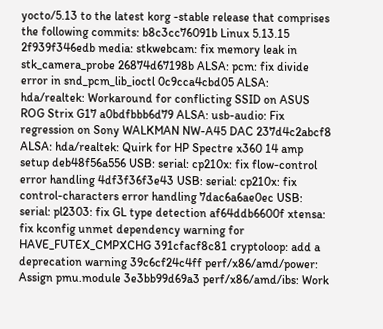yocto/5.13 to the latest korg -stable release that comprises the following commits: b8c3cc76091b Linux 5.13.15 2f939f346edb media: stkwebcam: fix memory leak in stk_camera_probe 26874d67198b ALSA: pcm: fix divide error in snd_pcm_lib_ioctl 0c9cca4cbd05 ALSA: hda/realtek: Workaround for conflicting SSID on ASUS ROG Strix G17 a0bdfbbb6d79 ALSA: usb-audio: Fix regression on Sony WALKMAN NW-A45 DAC 237d4c2abcf8 ALSA: hda/realtek: Quirk for HP Spectre x360 14 amp setup deb48f56a556 USB: serial: cp210x: fix flow-control error handling 4df3f36f3e43 USB: serial: cp210x: fix control-characters error handling 7dac6a6ae0ec USB: serial: pl2303: fix GL type detection af64ddb6600f xtensa: fix kconfig unmet dependency warning for HAVE_FUTEX_CMPXCHG 391cfacf8c81 cryptoloop: add a deprecation warning 39c6cf24c4ff perf/x86/amd/power: Assign pmu.module 3e3bb99d69a3 perf/x86/amd/ibs: Work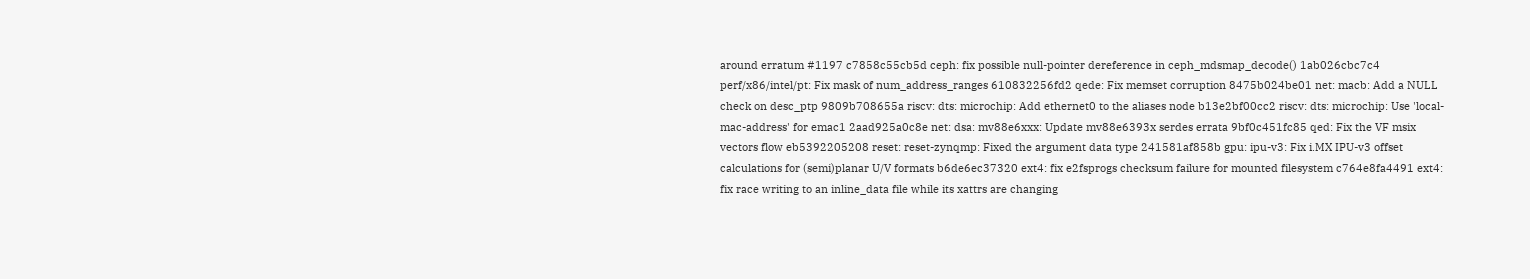around erratum #1197 c7858c55cb5d ceph: fix possible null-pointer dereference in ceph_mdsmap_decode() 1ab026cbc7c4 perf/x86/intel/pt: Fix mask of num_address_ranges 610832256fd2 qede: Fix memset corruption 8475b024be01 net: macb: Add a NULL check on desc_ptp 9809b708655a riscv: dts: microchip: Add ethernet0 to the aliases node b13e2bf00cc2 riscv: dts: microchip: Use 'local-mac-address' for emac1 2aad925a0c8e net: dsa: mv88e6xxx: Update mv88e6393x serdes errata 9bf0c451fc85 qed: Fix the VF msix vectors flow eb5392205208 reset: reset-zynqmp: Fixed the argument data type 241581af858b gpu: ipu-v3: Fix i.MX IPU-v3 offset calculations for (semi)planar U/V formats b6de6ec37320 ext4: fix e2fsprogs checksum failure for mounted filesystem c764e8fa4491 ext4: fix race writing to an inline_data file while its xattrs are changing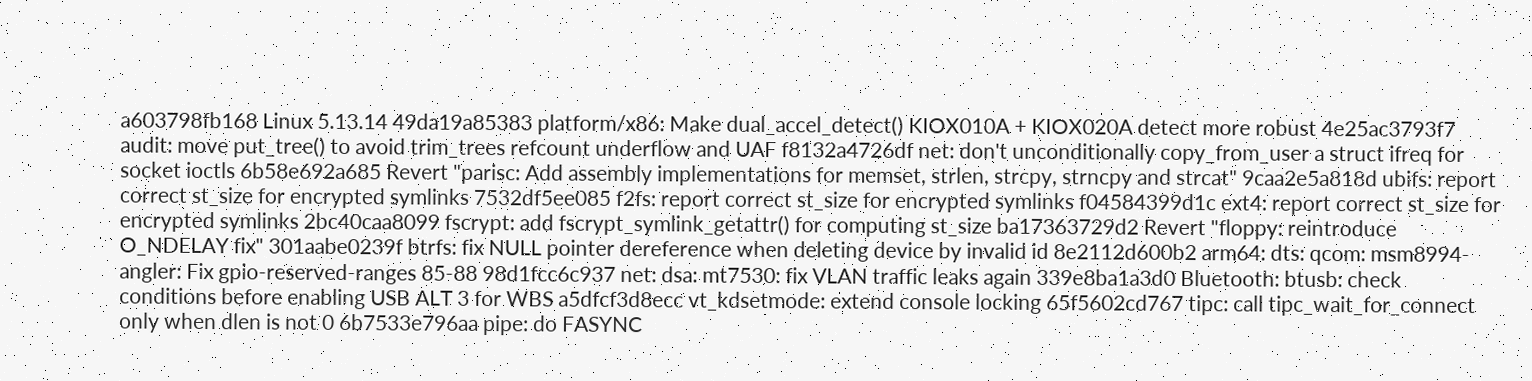a603798fb168 Linux 5.13.14 49da19a85383 platform/x86: Make dual_accel_detect() KIOX010A + KIOX020A detect more robust 4e25ac3793f7 audit: move put_tree() to avoid trim_trees refcount underflow and UAF f8132a4726df net: don't unconditionally copy_from_user a struct ifreq for socket ioctls 6b58e692a685 Revert "parisc: Add assembly implementations for memset, strlen, strcpy, strncpy and strcat" 9caa2e5a818d ubifs: report correct st_size for encrypted symlinks 7532df5ee085 f2fs: report correct st_size for encrypted symlinks f04584399d1c ext4: report correct st_size for encrypted symlinks 2bc40caa8099 fscrypt: add fscrypt_symlink_getattr() for computing st_size ba17363729d2 Revert "floppy: reintroduce O_NDELAY fix" 301aabe0239f btrfs: fix NULL pointer dereference when deleting device by invalid id 8e2112d600b2 arm64: dts: qcom: msm8994-angler: Fix gpio-reserved-ranges 85-88 98d1fcc6c937 net: dsa: mt7530: fix VLAN traffic leaks again 339e8ba1a3d0 Bluetooth: btusb: check conditions before enabling USB ALT 3 for WBS a5dfcf3d8ecc vt_kdsetmode: extend console locking 65f5602cd767 tipc: call tipc_wait_for_connect only when dlen is not 0 6b7533e796aa pipe: do FASYNC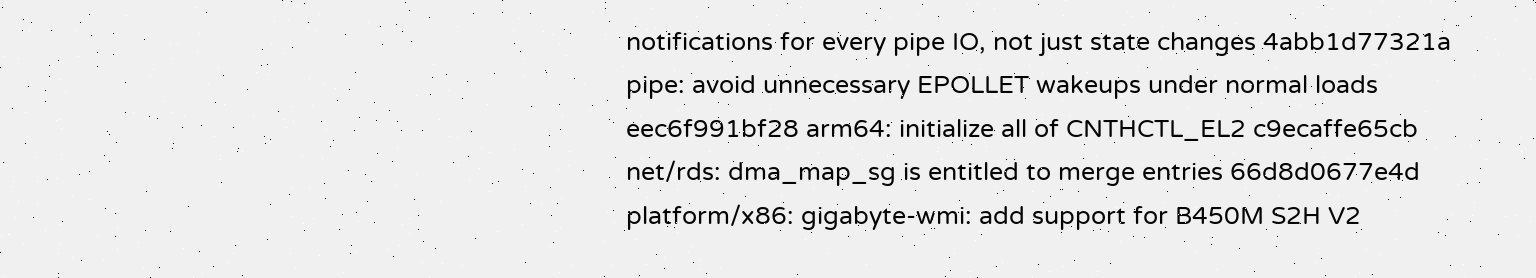notifications for every pipe IO, not just state changes 4abb1d77321a pipe: avoid unnecessary EPOLLET wakeups under normal loads eec6f991bf28 arm64: initialize all of CNTHCTL_EL2 c9ecaffe65cb net/rds: dma_map_sg is entitled to merge entries 66d8d0677e4d platform/x86: gigabyte-wmi: add support for B450M S2H V2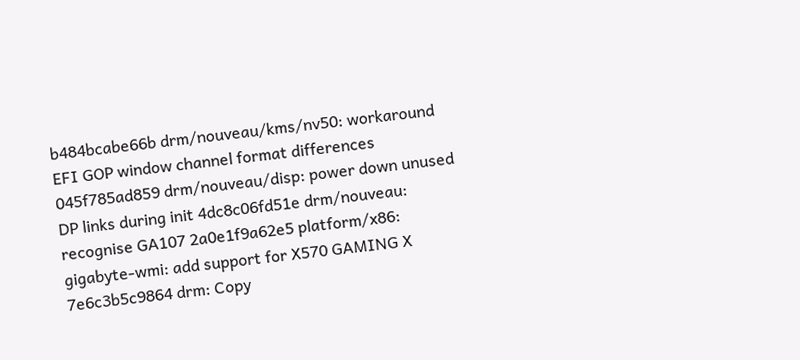b484bcabe66b drm/nouveau/kms/nv50: workaround EFI GOP window channel format differences 045f785ad859 drm/nouveau/disp: power down unused DP links during init 4dc8c06fd51e drm/nouveau: recognise GA107 2a0e1f9a62e5 platform/x86: gigabyte-wmi: add support for X570 GAMING X 7e6c3b5c9864 drm: Copy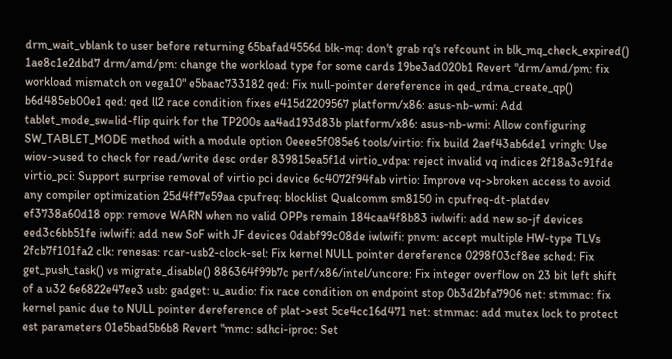drm_wait_vblank to user before returning 65bafad4556d blk-mq: don't grab rq's refcount in blk_mq_check_expired() 1ae8c1e2dbd7 drm/amd/pm: change the workload type for some cards 19be3ad020b1 Revert "drm/amd/pm: fix workload mismatch on vega10" e5baac733182 qed: Fix null-pointer dereference in qed_rdma_create_qp() b6d485eb00e1 qed: qed ll2 race condition fixes e415d2209567 platform/x86: asus-nb-wmi: Add tablet_mode_sw=lid-flip quirk for the TP200s aa4ad193d83b platform/x86: asus-nb-wmi: Allow configuring SW_TABLET_MODE method with a module option 0eeee5f085e6 tools/virtio: fix build 2aef43ab6de1 vringh: Use wiov->used to check for read/write desc order 839815ea5f1d virtio_vdpa: reject invalid vq indices 2f18a3c91fde virtio_pci: Support surprise removal of virtio pci device 6c4072f94fab virtio: Improve vq->broken access to avoid any compiler optimization 25d4ff7e59aa cpufreq: blocklist Qualcomm sm8150 in cpufreq-dt-platdev ef3738a60d18 opp: remove WARN when no valid OPPs remain 184caa4f8b83 iwlwifi: add new so-jf devices eed3c6bb51fe iwlwifi: add new SoF with JF devices 0dabf99c08de iwlwifi: pnvm: accept multiple HW-type TLVs 2fcb7f101fa2 clk: renesas: rcar-usb2-clock-sel: Fix kernel NULL pointer dereference 0298f03cf8ee sched: Fix get_push_task() vs migrate_disable() 886364f99b7c perf/x86/intel/uncore: Fix integer overflow on 23 bit left shift of a u32 6e6822e47ee3 usb: gadget: u_audio: fix race condition on endpoint stop 0b3d2bfa7906 net: stmmac: fix kernel panic due to NULL pointer dereference of plat->est 5ce4cc16d471 net: stmmac: add mutex lock to protect est parameters 01e5bad5b6b8 Revert "mmc: sdhci-iproc: Set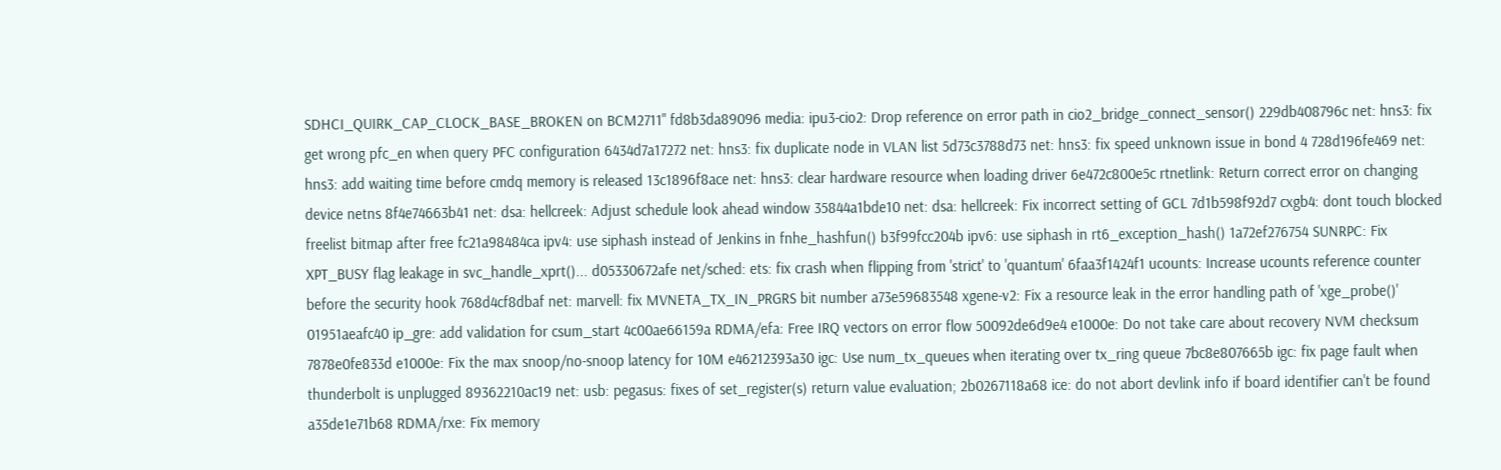SDHCI_QUIRK_CAP_CLOCK_BASE_BROKEN on BCM2711" fd8b3da89096 media: ipu3-cio2: Drop reference on error path in cio2_bridge_connect_sensor() 229db408796c net: hns3: fix get wrong pfc_en when query PFC configuration 6434d7a17272 net: hns3: fix duplicate node in VLAN list 5d73c3788d73 net: hns3: fix speed unknown issue in bond 4 728d196fe469 net: hns3: add waiting time before cmdq memory is released 13c1896f8ace net: hns3: clear hardware resource when loading driver 6e472c800e5c rtnetlink: Return correct error on changing device netns 8f4e74663b41 net: dsa: hellcreek: Adjust schedule look ahead window 35844a1bde10 net: dsa: hellcreek: Fix incorrect setting of GCL 7d1b598f92d7 cxgb4: dont touch blocked freelist bitmap after free fc21a98484ca ipv4: use siphash instead of Jenkins in fnhe_hashfun() b3f99fcc204b ipv6: use siphash in rt6_exception_hash() 1a72ef276754 SUNRPC: Fix XPT_BUSY flag leakage in svc_handle_xprt()... d05330672afe net/sched: ets: fix crash when flipping from 'strict' to 'quantum' 6faa3f1424f1 ucounts: Increase ucounts reference counter before the security hook 768d4cf8dbaf net: marvell: fix MVNETA_TX_IN_PRGRS bit number a73e59683548 xgene-v2: Fix a resource leak in the error handling path of 'xge_probe()' 01951aeafc40 ip_gre: add validation for csum_start 4c00ae66159a RDMA/efa: Free IRQ vectors on error flow 50092de6d9e4 e1000e: Do not take care about recovery NVM checksum 7878e0fe833d e1000e: Fix the max snoop/no-snoop latency for 10M e46212393a30 igc: Use num_tx_queues when iterating over tx_ring queue 7bc8e807665b igc: fix page fault when thunderbolt is unplugged 89362210ac19 net: usb: pegasus: fixes of set_register(s) return value evaluation; 2b0267118a68 ice: do not abort devlink info if board identifier can't be found a35de1e71b68 RDMA/rxe: Fix memory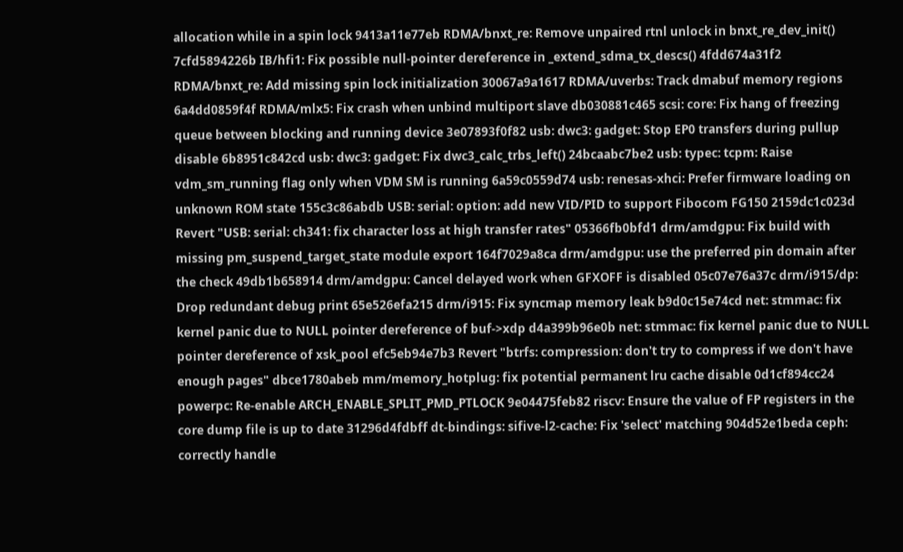allocation while in a spin lock 9413a11e77eb RDMA/bnxt_re: Remove unpaired rtnl unlock in bnxt_re_dev_init() 7cfd5894226b IB/hfi1: Fix possible null-pointer dereference in _extend_sdma_tx_descs() 4fdd674a31f2 RDMA/bnxt_re: Add missing spin lock initialization 30067a9a1617 RDMA/uverbs: Track dmabuf memory regions 6a4dd0859f4f RDMA/mlx5: Fix crash when unbind multiport slave db030881c465 scsi: core: Fix hang of freezing queue between blocking and running device 3e07893f0f82 usb: dwc3: gadget: Stop EP0 transfers during pullup disable 6b8951c842cd usb: dwc3: gadget: Fix dwc3_calc_trbs_left() 24bcaabc7be2 usb: typec: tcpm: Raise vdm_sm_running flag only when VDM SM is running 6a59c0559d74 usb: renesas-xhci: Prefer firmware loading on unknown ROM state 155c3c86abdb USB: serial: option: add new VID/PID to support Fibocom FG150 2159dc1c023d Revert "USB: serial: ch341: fix character loss at high transfer rates" 05366fb0bfd1 drm/amdgpu: Fix build with missing pm_suspend_target_state module export 164f7029a8ca drm/amdgpu: use the preferred pin domain after the check 49db1b658914 drm/amdgpu: Cancel delayed work when GFXOFF is disabled 05c07e76a37c drm/i915/dp: Drop redundant debug print 65e526efa215 drm/i915: Fix syncmap memory leak b9d0c15e74cd net: stmmac: fix kernel panic due to NULL pointer dereference of buf->xdp d4a399b96e0b net: stmmac: fix kernel panic due to NULL pointer dereference of xsk_pool efc5eb94e7b3 Revert "btrfs: compression: don't try to compress if we don't have enough pages" dbce1780abeb mm/memory_hotplug: fix potential permanent lru cache disable 0d1cf894cc24 powerpc: Re-enable ARCH_ENABLE_SPLIT_PMD_PTLOCK 9e04475feb82 riscv: Ensure the value of FP registers in the core dump file is up to date 31296d4fdbff dt-bindings: sifive-l2-cache: Fix 'select' matching 904d52e1beda ceph: correctly handle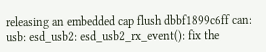releasing an embedded cap flush dbbf1899c6ff can: usb: esd_usb2: esd_usb2_rx_event(): fix the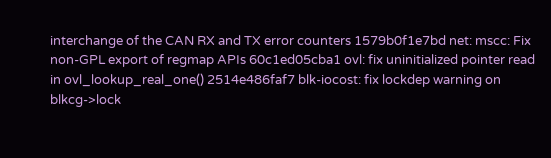interchange of the CAN RX and TX error counters 1579b0f1e7bd net: mscc: Fix non-GPL export of regmap APIs 60c1ed05cba1 ovl: fix uninitialized pointer read in ovl_lookup_real_one() 2514e486faf7 blk-iocost: fix lockdep warning on blkcg->lock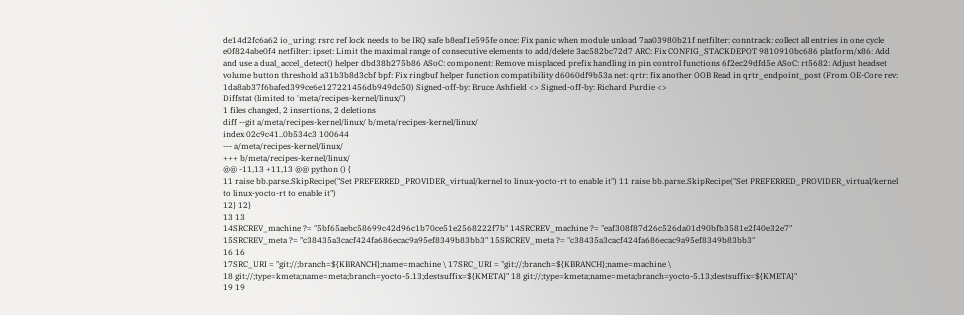de14d2fc6a62 io_uring: rsrc ref lock needs to be IRQ safe b8eaf1e595fe once: Fix panic when module unload 7aa03980b21f netfilter: conntrack: collect all entries in one cycle e0f824abe0f4 netfilter: ipset: Limit the maximal range of consecutive elements to add/delete 3ac582bc72d7 ARC: Fix CONFIG_STACKDEPOT 9810910bc686 platform/x86: Add and use a dual_accel_detect() helper dbd38b275b86 ASoC: component: Remove misplaced prefix handling in pin control functions 6f2ec29dfd5e ASoC: rt5682: Adjust headset volume button threshold a31b3b8d3cbf bpf: Fix ringbuf helper function compatibility d6060df9b53a net: qrtr: fix another OOB Read in qrtr_endpoint_post (From OE-Core rev: 1da8ab37f6bafed399ce6e127221456db949dc50) Signed-off-by: Bruce Ashfield <> Signed-off-by: Richard Purdie <>
Diffstat (limited to 'meta/recipes-kernel/linux/')
1 files changed, 2 insertions, 2 deletions
diff --git a/meta/recipes-kernel/linux/ b/meta/recipes-kernel/linux/
index 02c9c41..0b534c3 100644
--- a/meta/recipes-kernel/linux/
+++ b/meta/recipes-kernel/linux/
@@ -11,13 +11,13 @@ python () {
11 raise bb.parse.SkipRecipe("Set PREFERRED_PROVIDER_virtual/kernel to linux-yocto-rt to enable it") 11 raise bb.parse.SkipRecipe("Set PREFERRED_PROVIDER_virtual/kernel to linux-yocto-rt to enable it")
12} 12}
13 13
14SRCREV_machine ?= "5bf65aebc58699c42d96c1b70ce51e2568222f7b" 14SRCREV_machine ?= "eaf308f87d26c526da01d90bfb3581e2f40e32e7"
15SRCREV_meta ?= "c38435a3cacf424fa686ecac9a95ef8349b83bb3" 15SRCREV_meta ?= "c38435a3cacf424fa686ecac9a95ef8349b83bb3"
16 16
17SRC_URI = "git://;branch=${KBRANCH};name=machine \ 17SRC_URI = "git://;branch=${KBRANCH};name=machine \
18 git://;type=kmeta;name=meta;branch=yocto-5.13;destsuffix=${KMETA}" 18 git://;type=kmeta;name=meta;branch=yocto-5.13;destsuffix=${KMETA}"
19 19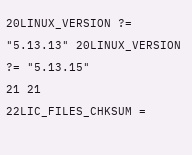20LINUX_VERSION ?= "5.13.13" 20LINUX_VERSION ?= "5.13.15"
21 21
22LIC_FILES_CHKSUM =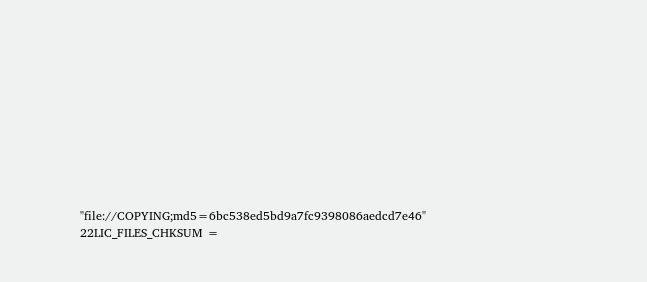"file://COPYING;md5=6bc538ed5bd9a7fc9398086aedcd7e46" 22LIC_FILES_CHKSUM =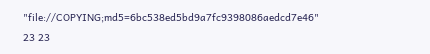"file://COPYING;md5=6bc538ed5bd9a7fc9398086aedcd7e46"
23 23